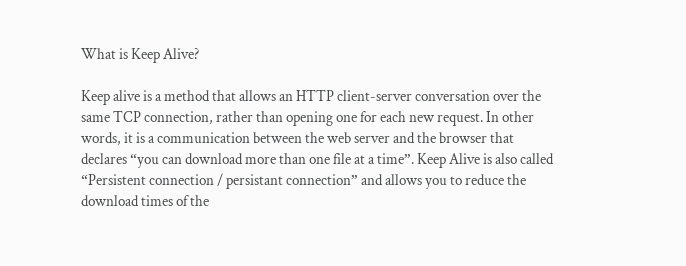What is Keep Alive?

Keep alive is a method that allows an HTTP client-server conversation over the same TCP connection, rather than opening one for each new request. In other words, it is a communication between the web server and the browser that declares “you can download more than one file at a time”. Keep Alive is also called “Persistent connection / persistant connection” and allows you to reduce the download times of the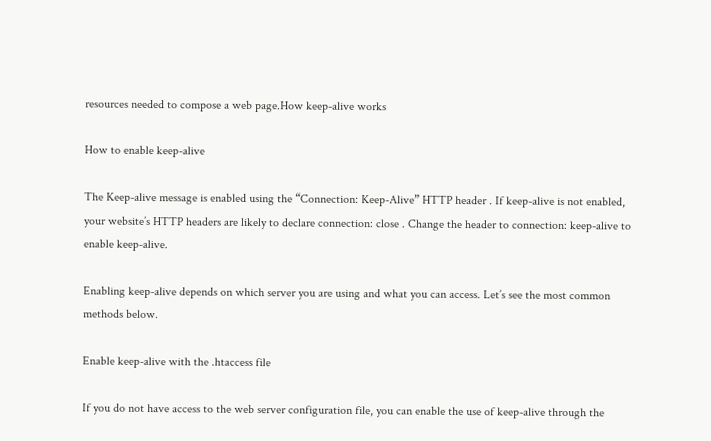resources needed to compose a web page.How keep-alive works

How to enable keep-alive

The Keep-alive message is enabled using the “Connection: Keep-Alive” HTTP header . If keep-alive is not enabled, your website’s HTTP headers are likely to declare connection: close . Change the header to connection: keep-alive to enable keep-alive.

Enabling keep-alive depends on which server you are using and what you can access. Let’s see the most common methods below.

Enable keep-alive with the .htaccess file

If you do not have access to the web server configuration file, you can enable the use of keep-alive through the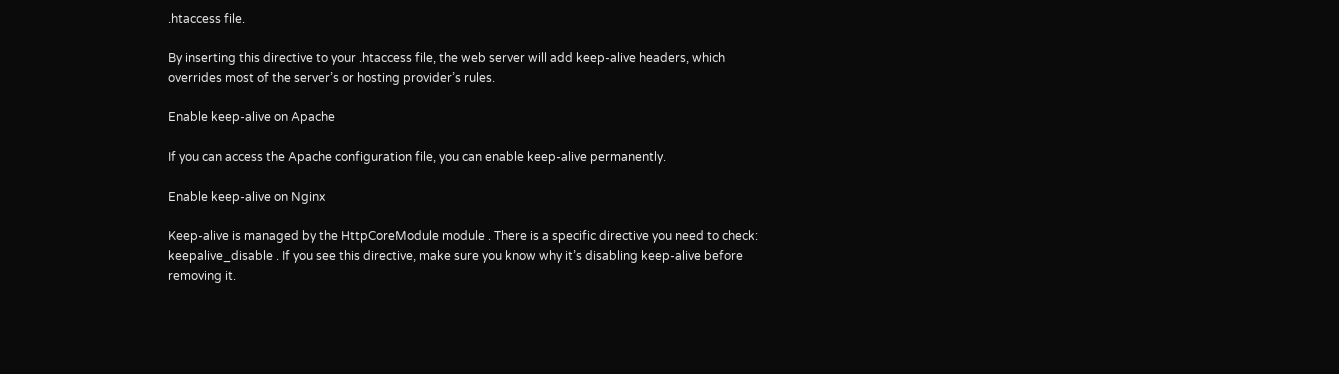.htaccess file.

By inserting this directive to your .htaccess file, the web server will add keep-alive headers, which overrides most of the server’s or hosting provider’s rules.

Enable keep-alive on Apache

If you can access the Apache configuration file, you can enable keep-alive permanently.

Enable keep-alive on Nginx

Keep-alive is managed by the HttpCoreModule module . There is a specific directive you need to check: keepalive_disable . If you see this directive, make sure you know why it’s disabling keep-alive before removing it.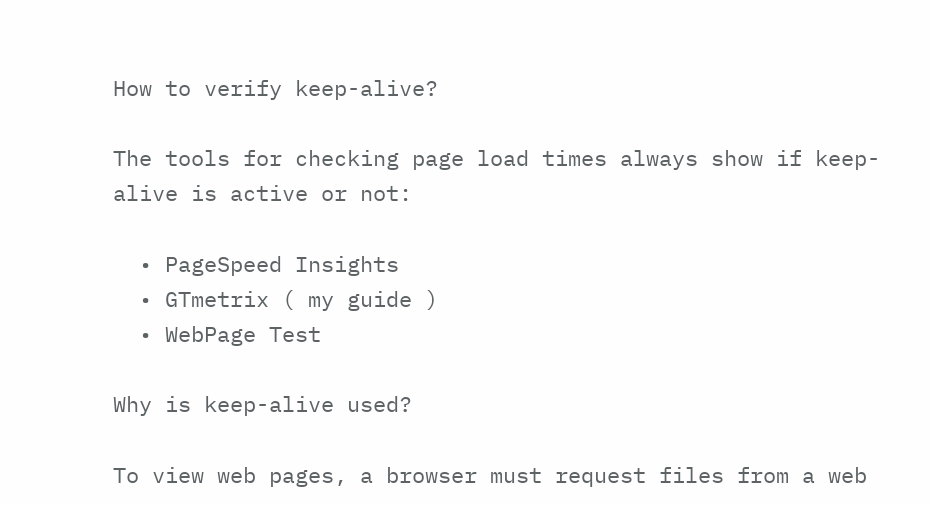How to verify keep-alive?

The tools for checking page load times always show if keep-alive is active or not:

  • PageSpeed Insights
  • GTmetrix ( my guide )
  • WebPage Test

Why is keep-alive used?

To view web pages, a browser must request files from a web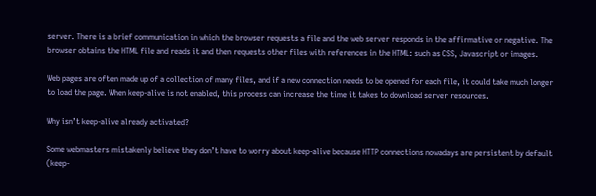server. There is a brief communication in which the browser requests a file and the web server responds in the affirmative or negative. The browser obtains the HTML file and reads it and then requests other files with references in the HTML: such as CSS, Javascript or images.

Web pages are often made up of a collection of many files, and if a new connection needs to be opened for each file, it could take much longer to load the page. When keep-alive is not enabled, this process can increase the time it takes to download server resources.

Why isn’t keep-alive already activated?

Some webmasters mistakenly believe they don’t have to worry about keep-alive because HTTP connections nowadays are persistent by default (keep-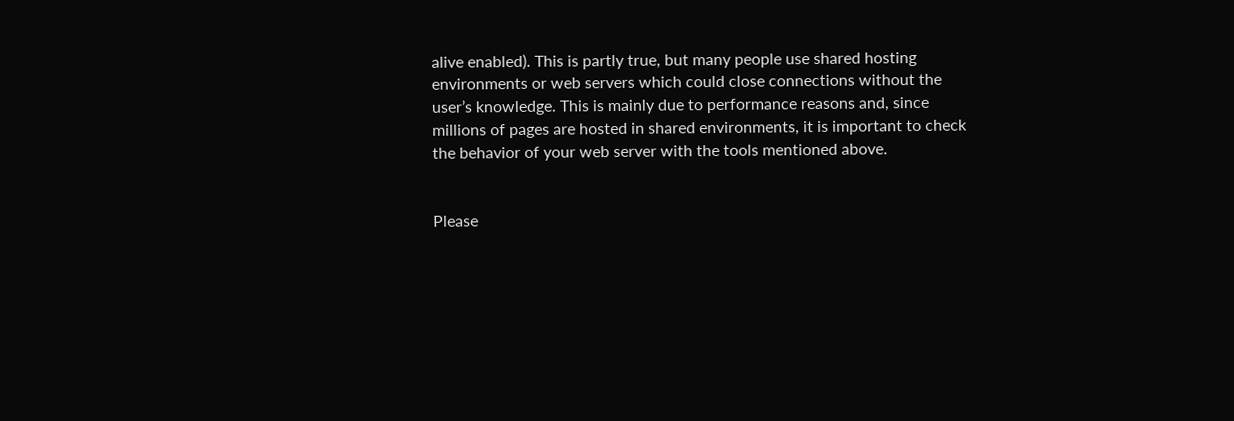alive enabled). This is partly true, but many people use shared hosting environments or web servers which could close connections without the user’s knowledge. This is mainly due to performance reasons and, since millions of pages are hosted in shared environments, it is important to check the behavior of your web server with the tools mentioned above.


Please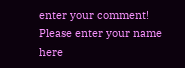enter your comment!
Please enter your name here